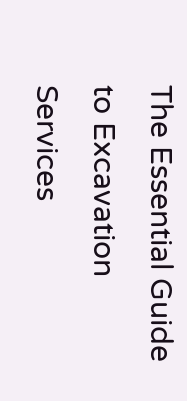The Essential Guide to Excavation Services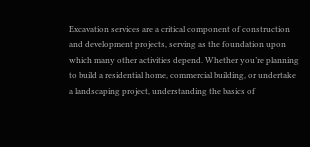Excavation services are a critical component of construction and development projects, serving as the foundation upon which many other activities depend. Whether you’re planning to build a residential home, commercial building, or undertake a landscaping project, understanding the basics of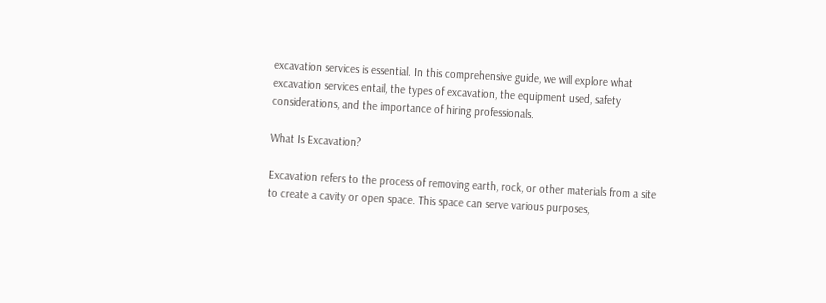excavation services is essential. In this comprehensive guide, we will explore what excavation services entail, the types of excavation, the equipment used, safety considerations, and the importance of hiring professionals.

What Is Excavation?

Excavation refers to the process of removing earth, rock, or other materials from a site to create a cavity or open space. This space can serve various purposes,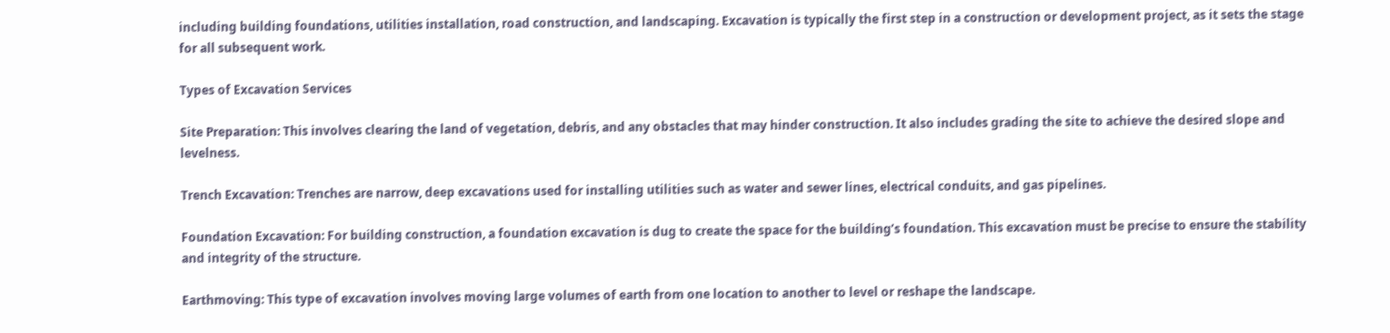including building foundations, utilities installation, road construction, and landscaping. Excavation is typically the first step in a construction or development project, as it sets the stage for all subsequent work.

Types of Excavation Services

Site Preparation: This involves clearing the land of vegetation, debris, and any obstacles that may hinder construction. It also includes grading the site to achieve the desired slope and levelness.

Trench Excavation: Trenches are narrow, deep excavations used for installing utilities such as water and sewer lines, electrical conduits, and gas pipelines.

Foundation Excavation: For building construction, a foundation excavation is dug to create the space for the building’s foundation. This excavation must be precise to ensure the stability and integrity of the structure.

Earthmoving: This type of excavation involves moving large volumes of earth from one location to another to level or reshape the landscape.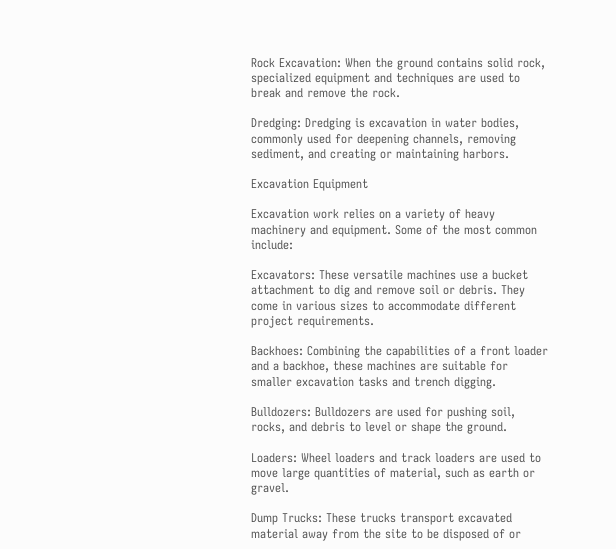Rock Excavation: When the ground contains solid rock, specialized equipment and techniques are used to break and remove the rock.

Dredging: Dredging is excavation in water bodies, commonly used for deepening channels, removing sediment, and creating or maintaining harbors.

Excavation Equipment

Excavation work relies on a variety of heavy machinery and equipment. Some of the most common include:

Excavators: These versatile machines use a bucket attachment to dig and remove soil or debris. They come in various sizes to accommodate different project requirements.

Backhoes: Combining the capabilities of a front loader and a backhoe, these machines are suitable for smaller excavation tasks and trench digging.

Bulldozers: Bulldozers are used for pushing soil, rocks, and debris to level or shape the ground.

Loaders: Wheel loaders and track loaders are used to move large quantities of material, such as earth or gravel.

Dump Trucks: These trucks transport excavated material away from the site to be disposed of or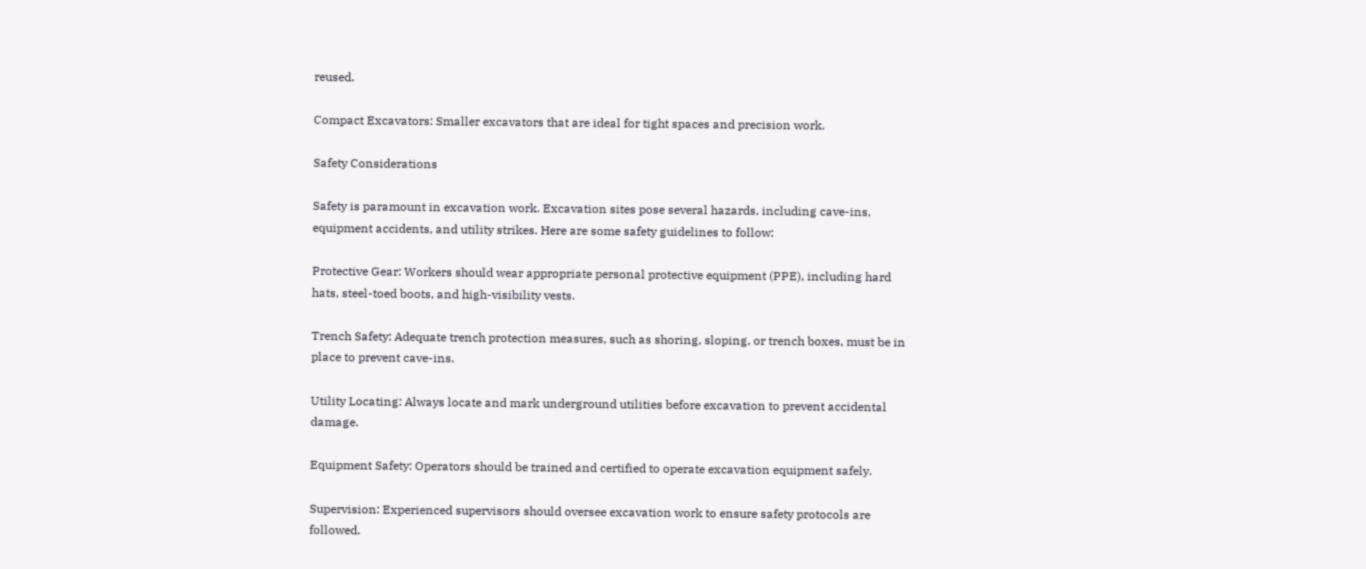reused.

Compact Excavators: Smaller excavators that are ideal for tight spaces and precision work.

Safety Considerations

Safety is paramount in excavation work. Excavation sites pose several hazards, including cave-ins, equipment accidents, and utility strikes. Here are some safety guidelines to follow:

Protective Gear: Workers should wear appropriate personal protective equipment (PPE), including hard hats, steel-toed boots, and high-visibility vests.

Trench Safety: Adequate trench protection measures, such as shoring, sloping, or trench boxes, must be in place to prevent cave-ins.

Utility Locating: Always locate and mark underground utilities before excavation to prevent accidental damage.

Equipment Safety: Operators should be trained and certified to operate excavation equipment safely.

Supervision: Experienced supervisors should oversee excavation work to ensure safety protocols are followed.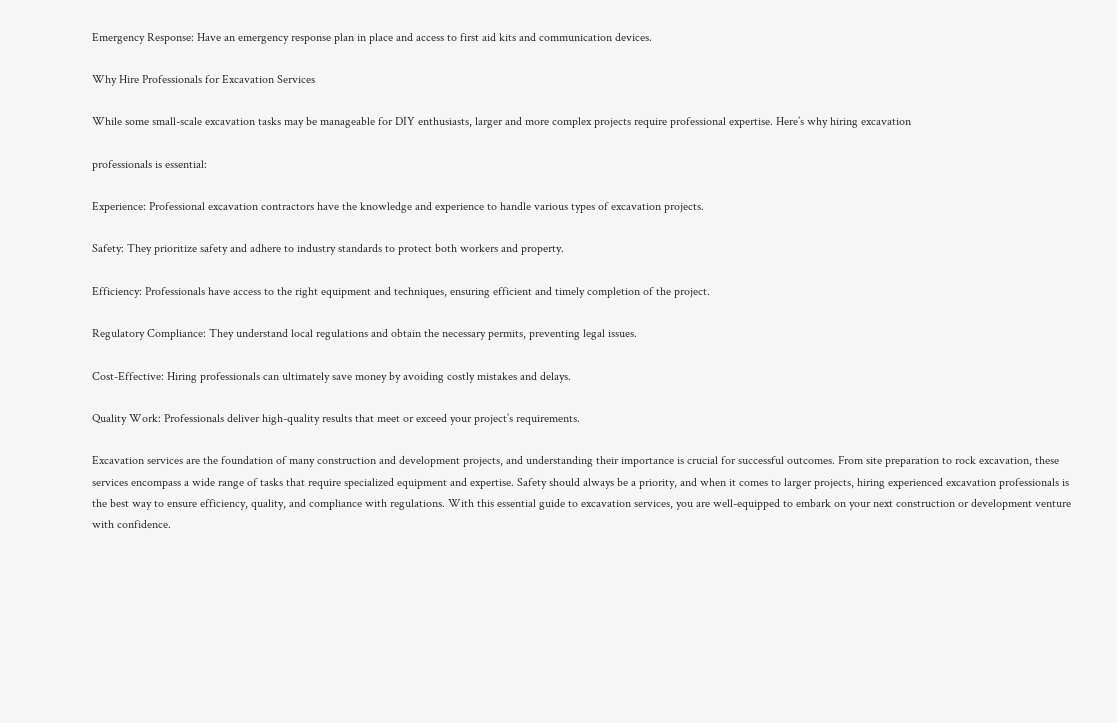Emergency Response: Have an emergency response plan in place and access to first aid kits and communication devices.

Why Hire Professionals for Excavation Services

While some small-scale excavation tasks may be manageable for DIY enthusiasts, larger and more complex projects require professional expertise. Here’s why hiring excavation

professionals is essential:

Experience: Professional excavation contractors have the knowledge and experience to handle various types of excavation projects.

Safety: They prioritize safety and adhere to industry standards to protect both workers and property.

Efficiency: Professionals have access to the right equipment and techniques, ensuring efficient and timely completion of the project.

Regulatory Compliance: They understand local regulations and obtain the necessary permits, preventing legal issues.

Cost-Effective: Hiring professionals can ultimately save money by avoiding costly mistakes and delays.

Quality Work: Professionals deliver high-quality results that meet or exceed your project’s requirements.

Excavation services are the foundation of many construction and development projects, and understanding their importance is crucial for successful outcomes. From site preparation to rock excavation, these services encompass a wide range of tasks that require specialized equipment and expertise. Safety should always be a priority, and when it comes to larger projects, hiring experienced excavation professionals is the best way to ensure efficiency, quality, and compliance with regulations. With this essential guide to excavation services, you are well-equipped to embark on your next construction or development venture with confidence.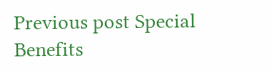Previous post Special Benefits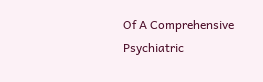Of A Comprehensive Psychiatric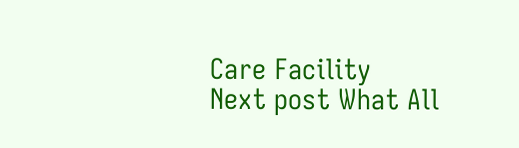Care Facility
Next post What All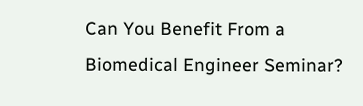Can You Benefit From a Biomedical Engineer Seminar?